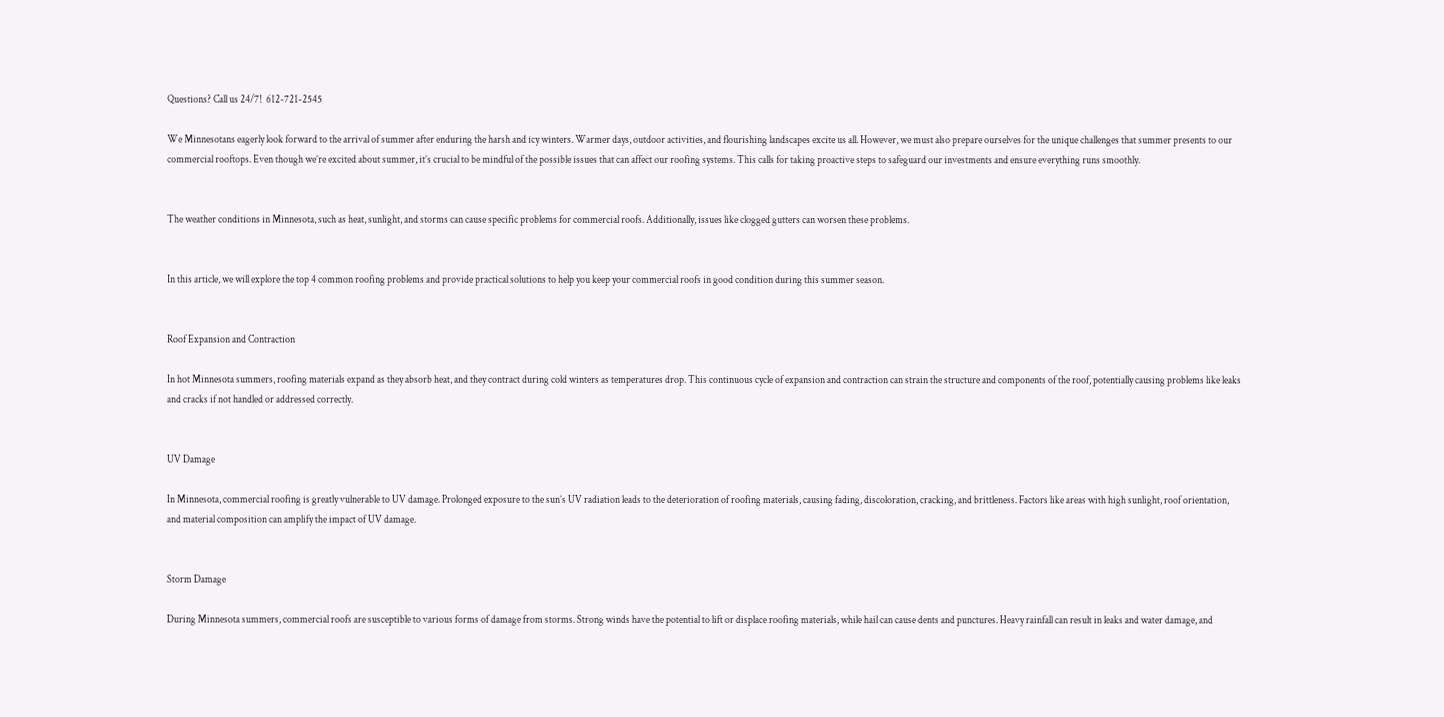Questions? Call us 24/7!  612-721-2545

We Minnesotans eagerly look forward to the arrival of summer after enduring the harsh and icy winters. Warmer days, outdoor activities, and flourishing landscapes excite us all. However, we must also prepare ourselves for the unique challenges that summer presents to our commercial rooftops. Even though we’re excited about summer, it’s crucial to be mindful of the possible issues that can affect our roofing systems. This calls for taking proactive steps to safeguard our investments and ensure everything runs smoothly.


The weather conditions in Minnesota, such as heat, sunlight, and storms can cause specific problems for commercial roofs. Additionally, issues like clogged gutters can worsen these problems.


In this article, we will explore the top 4 common roofing problems and provide practical solutions to help you keep your commercial roofs in good condition during this summer season.


Roof Expansion and Contraction

In hot Minnesota summers, roofing materials expand as they absorb heat, and they contract during cold winters as temperatures drop. This continuous cycle of expansion and contraction can strain the structure and components of the roof, potentially causing problems like leaks and cracks if not handled or addressed correctly.


UV Damage

In Minnesota, commercial roofing is greatly vulnerable to UV damage. Prolonged exposure to the sun’s UV radiation leads to the deterioration of roofing materials, causing fading, discoloration, cracking, and brittleness. Factors like areas with high sunlight, roof orientation, and material composition can amplify the impact of UV damage.


Storm Damage

During Minnesota summers, commercial roofs are susceptible to various forms of damage from storms. Strong winds have the potential to lift or displace roofing materials, while hail can cause dents and punctures. Heavy rainfall can result in leaks and water damage, and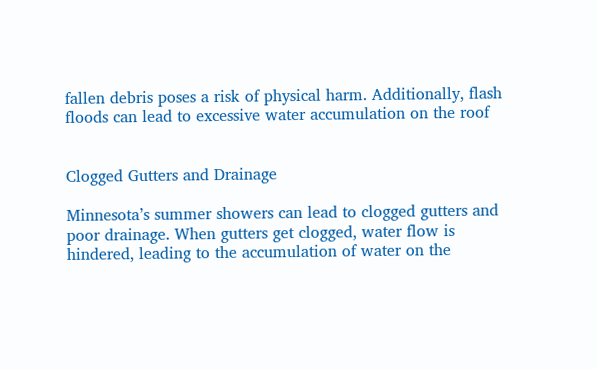fallen debris poses a risk of physical harm. Additionally, flash floods can lead to excessive water accumulation on the roof


Clogged Gutters and Drainage

Minnesota’s summer showers can lead to clogged gutters and poor drainage. When gutters get clogged, water flow is hindered, leading to the accumulation of water on the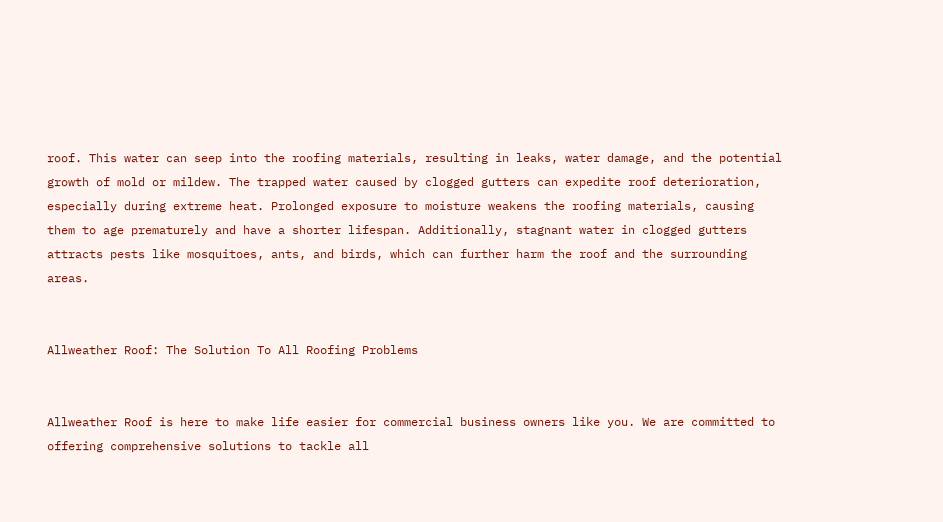roof. This water can seep into the roofing materials, resulting in leaks, water damage, and the potential growth of mold or mildew. The trapped water caused by clogged gutters can expedite roof deterioration, especially during extreme heat. Prolonged exposure to moisture weakens the roofing materials, causing them to age prematurely and have a shorter lifespan. Additionally, stagnant water in clogged gutters attracts pests like mosquitoes, ants, and birds, which can further harm the roof and the surrounding areas.


Allweather Roof: The Solution To All Roofing Problems


Allweather Roof is here to make life easier for commercial business owners like you. We are committed to offering comprehensive solutions to tackle all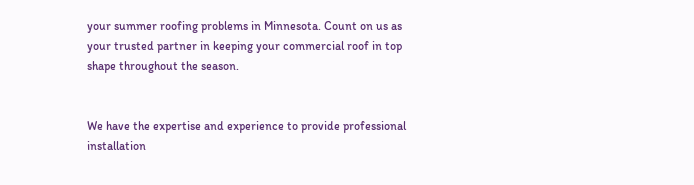your summer roofing problems in Minnesota. Count on us as your trusted partner in keeping your commercial roof in top shape throughout the season.


We have the expertise and experience to provide professional installation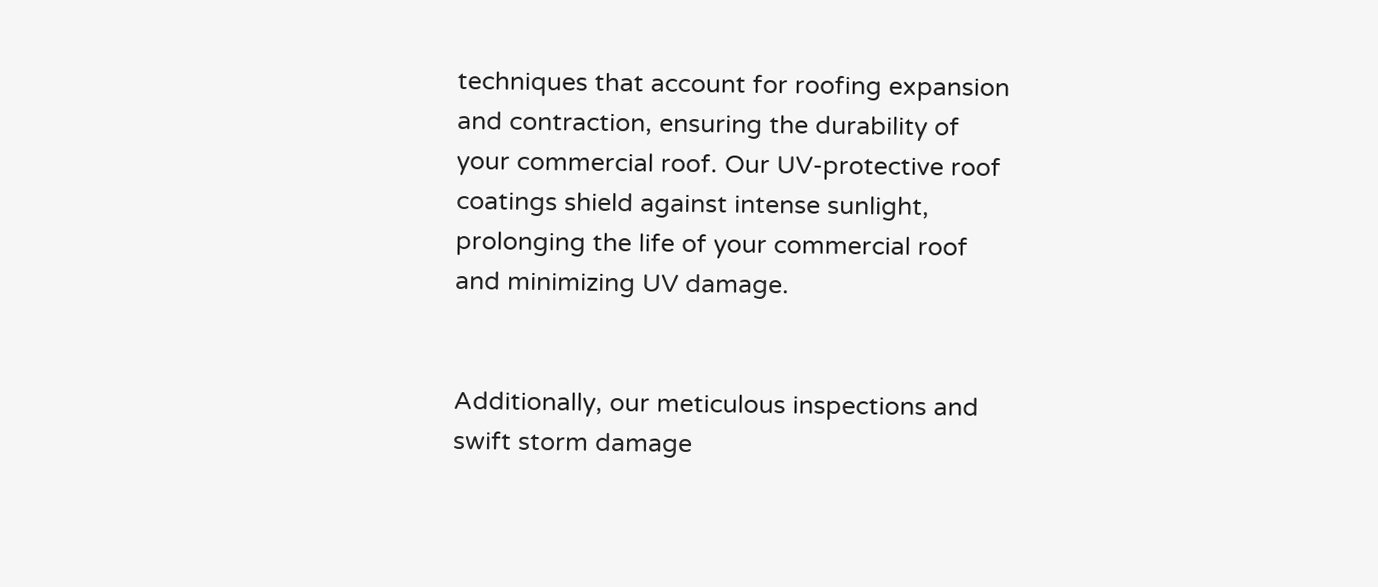techniques that account for roofing expansion and contraction, ensuring the durability of your commercial roof. Our UV-protective roof coatings shield against intense sunlight, prolonging the life of your commercial roof and minimizing UV damage.


Additionally, our meticulous inspections and swift storm damage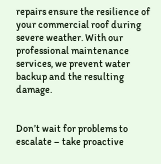repairs ensure the resilience of your commercial roof during severe weather. With our professional maintenance services, we prevent water backup and the resulting damage.


Don’t wait for problems to escalate – take proactive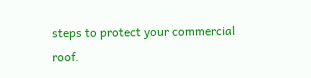steps to protect your commercial roof.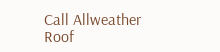Call Allweather Roof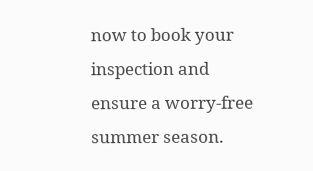now to book your inspection and ensure a worry-free summer season.